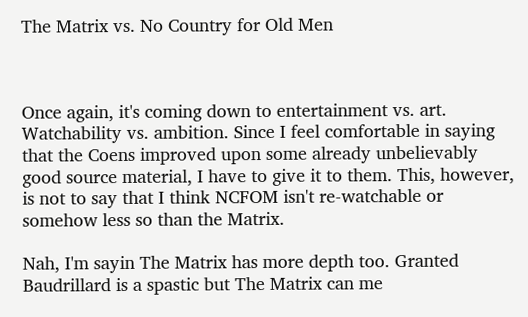The Matrix vs. No Country for Old Men



Once again, it's coming down to entertainment vs. art. Watchability vs. ambition. Since I feel comfortable in saying that the Coens improved upon some already unbelievably good source material, I have to give it to them. This, however, is not to say that I think NCFOM isn't re-watchable or somehow less so than the Matrix.

Nah, I'm sayin The Matrix has more depth too. Granted Baudrillard is a spastic but The Matrix can me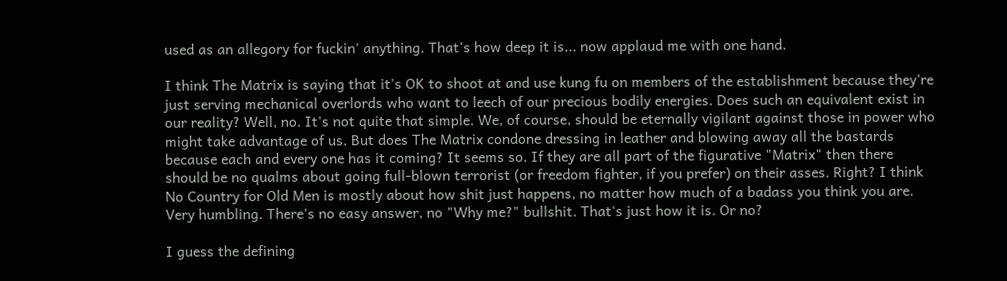used as an allegory for fuckin' anything. That's how deep it is... now applaud me with one hand.

I think The Matrix is saying that it's OK to shoot at and use kung fu on members of the establishment because they're just serving mechanical overlords who want to leech of our precious bodily energies. Does such an equivalent exist in our reality? Well, no. It's not quite that simple. We, of course, should be eternally vigilant against those in power who might take advantage of us. But does The Matrix condone dressing in leather and blowing away all the bastards because each and every one has it coming? It seems so. If they are all part of the figurative "Matrix" then there should be no qualms about going full-blown terrorist (or freedom fighter, if you prefer) on their asses. Right? I think No Country for Old Men is mostly about how shit just happens, no matter how much of a badass you think you are. Very humbling. There's no easy answer, no "Why me?" bullshit. That's just how it is. Or no?

I guess the defining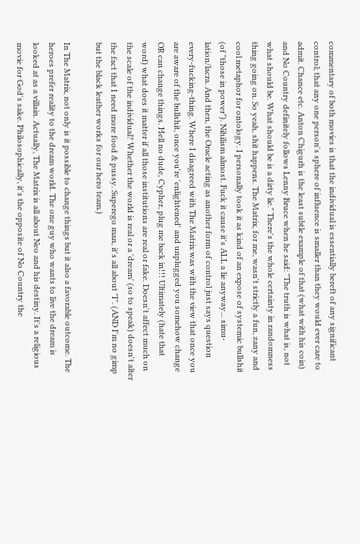commentary of both movies is that the individual is essentially bereft of any significant control; that any one person's sphere of influence is smaller than they would ever care to admit. Chance etc. Anton Chigurh is the least subtle example of that (what with his coin) and No Country definitely follows Lenny Bruce when he said: "The truth is what is, not what should be. What should be is a dirty lie." There's the whole certainty in randomness thing going on. So yeah, shit happens. The Matrix, for me, wasn't strictly a fun, zany and cool metaphor for ontology. I personally took it as kind of an expose of systemic bullshit (of "those in power"). Nihilism almost. Fuck it cause it's ALL a lie anyway... simu-lation/lacra. And then, the Oracle acting as another form of control just says question every-fucking-thing. Where I disagreed with The Matrix was with the view that once you are aware of the bullshit, once you're 'enlightened' and unplugged you somehow change OR can change things. Hell no dude, Cypher, plug me back in!!! Ultimately (hate that word) what does it matter if all those institutions are real or fake. Doesn't affect much on the scale of the individual? Whether the world is real or a 'dream' (so to speak) doesn't alter the fact that I need more food & pussy. Superego man, it's all about "I". (AND I'm no gimp but the black leather works for our hero team.)

In The Matrix, not only is it possible to change things but it also a favorable outcome. The heroes prefer reality to the dream world. The one guy who wants to live the dream is looked at as a villain. Actually, The Matrix is all about Neo and his destiny. It's a religious movie for God's sake. Philosophically, it's the opposite of No Country the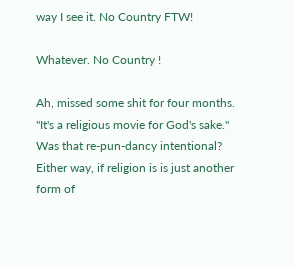way I see it. No Country FTW!

Whatever. No Country !

Ah, missed some shit for four months. "It's a religious movie for God's sake." Was that re-pun-dancy intentional? Either way, if religion is is just another form of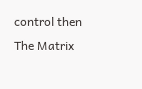control then The Matrix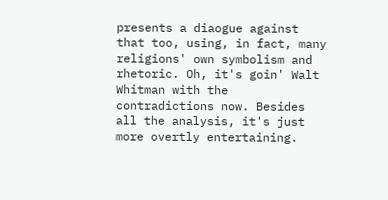presents a diaogue against that too, using, in fact, many religions' own symbolism and rhetoric. Oh, it's goin' Walt Whitman with the contradictions now. Besides all the analysis, it's just more overtly entertaining.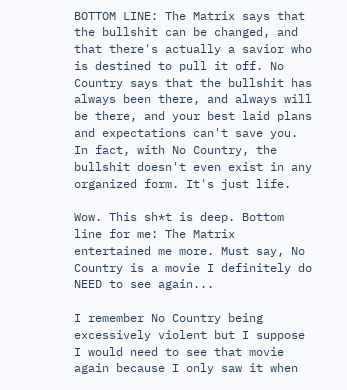BOTTOM LINE: The Matrix says that the bullshit can be changed, and that there's actually a savior who is destined to pull it off. No Country says that the bullshit has always been there, and always will be there, and your best laid plans and expectations can't save you. In fact, with No Country, the bullshit doesn't even exist in any organized form. It's just life.

Wow. This sh*t is deep. Bottom line for me: The Matrix entertained me more. Must say, No Country is a movie I definitely do NEED to see again...

I remember No Country being excessively violent but I suppose I would need to see that movie again because I only saw it when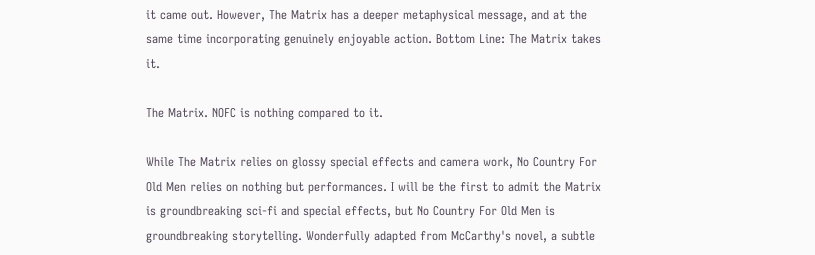it came out. However, The Matrix has a deeper metaphysical message, and at the same time incorporating genuinely enjoyable action. Bottom Line: The Matrix takes it.

The Matrix. NOFC is nothing compared to it.

While The Matrix relies on glossy special effects and camera work, No Country For Old Men relies on nothing but performances. I will be the first to admit the Matrix is groundbreaking sci-fi and special effects, but No Country For Old Men is groundbreaking storytelling. Wonderfully adapted from McCarthy's novel, a subtle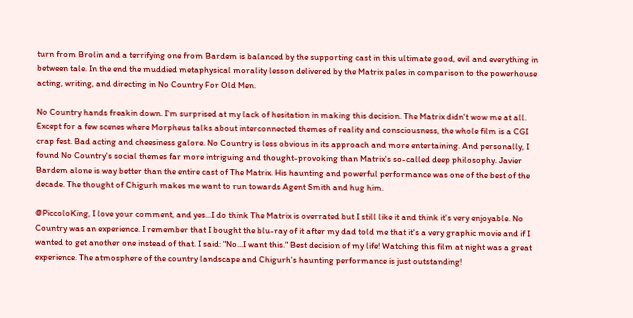turn from Brolin and a terrifying one from Bardem is balanced by the supporting cast in this ultimate good, evil and everything in between tale. In the end the muddied metaphysical morality lesson delivered by the Matrix pales in comparison to the powerhouse acting, writing, and directing in No Country For Old Men.

No Country hands freakin down. I'm surprised at my lack of hesitation in making this decision. The Matrix didn't wow me at all. Except for a few scenes where Morpheus talks about interconnected themes of reality and consciousness, the whole film is a CGI crap fest. Bad acting and cheesiness galore. No Country is less obvious in its approach and more entertaining. And personally, I found No Country's social themes far more intriguing and thought-provoking than Matrix's so-called deep philosophy. Javier Bardem alone is way better than the entire cast of The Matrix. His haunting and powerful performance was one of the best of the decade. The thought of Chigurh makes me want to run towards Agent Smith and hug him.

@PiccoloKing, I love your comment, and yes...I do think The Matrix is overrated but I still like it and think it's very enjoyable. No Country was an experience. I remember that I bought the blu-ray of it after my dad told me that it's a very graphic movie and if I wanted to get another one instead of that. I said: "No...I want this." Best decision of my life! Watching this film at night was a great experience. The atmosphere of the country landscape and Chigurh's haunting performance is just outstanding!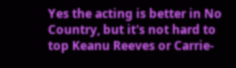Yes the acting is better in No Country, but it's not hard to top Keanu Reeves or Carrie-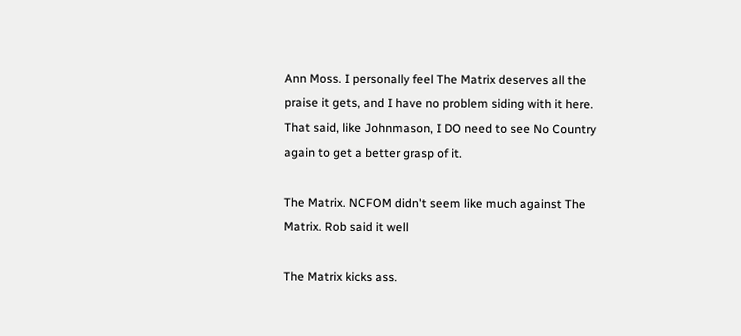Ann Moss. I personally feel The Matrix deserves all the praise it gets, and I have no problem siding with it here. That said, like Johnmason, I DO need to see No Country again to get a better grasp of it.

The Matrix. NCFOM didn't seem like much against The Matrix. Rob said it well

The Matrix kicks ass.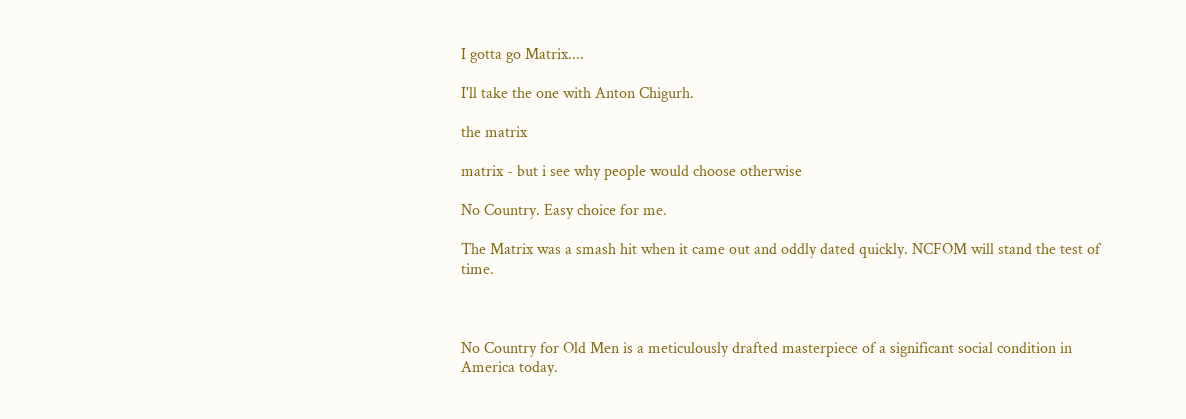I gotta go Matrix....

I'll take the one with Anton Chigurh.

the matrix

matrix - but i see why people would choose otherwise

No Country. Easy choice for me.

The Matrix was a smash hit when it came out and oddly dated quickly. NCFOM will stand the test of time.



No Country for Old Men is a meticulously drafted masterpiece of a significant social condition in America today.